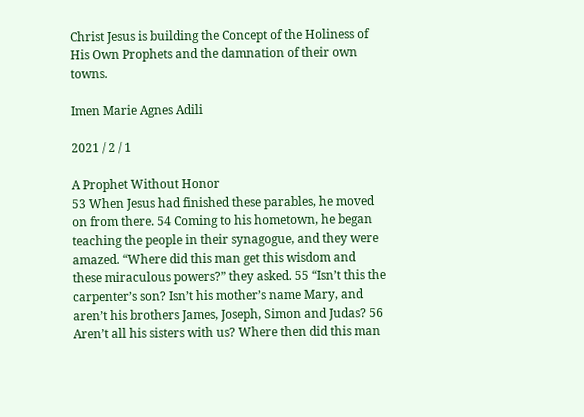Christ Jesus is building the Concept of the Holiness of His Own Prophets and the damnation of their own towns.

Imen Marie Agnes Adili

2021 / 2 / 1

A Prophet Without Honor
53 When Jesus had finished these parables, he moved on from there. 54 Coming to his hometown, he began teaching the people in their synagogue, and they were amazed. “Where did this man get this wisdom and these miraculous powers?” they asked. 55 “Isn’t this the carpenter’s son? Isn’t his mother’s name Mary, and aren’t his brothers James, Joseph, Simon and Judas? 56 Aren’t all his sisters with us? Where then did this man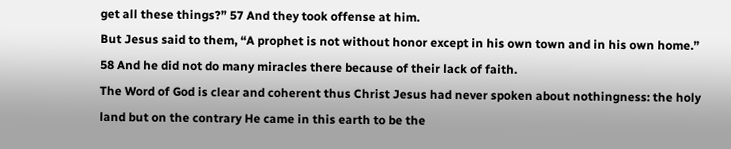get all these things?” 57 And they took offense at him.
But Jesus said to them, “A prophet is not without honor except in his own town and in his own home.”
58 And he did not do many miracles there because of their lack of faith.
The Word of God is clear and coherent thus Christ Jesus had never spoken about nothingness: the holy land but on the contrary He came in this earth to be the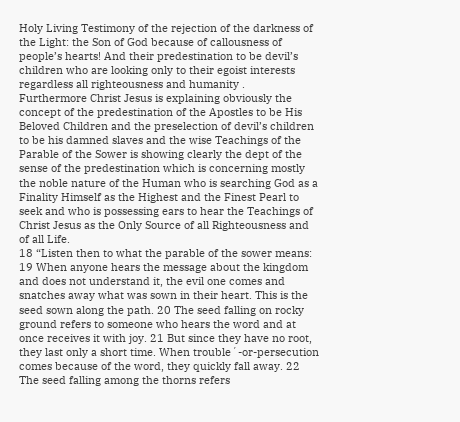Holy Living Testimony of the rejection of the darkness of the Light: the Son of God because of callousness of people’s hearts! And their predestination to be devil’s children who are looking only to their egoist interests regardless all righteousness and humanity .
Furthermore Christ Jesus is explaining obviously the concept of the predestination of the Apostles to be His Beloved Children and the preselection of devil’s children to be his damned slaves and the wise Teachings of the Parable of the Sower is showing clearly the dept of the sense of the predestination which is concerning mostly the noble nature of the Human who is searching God as a Finality Himself as the Highest and the Finest Pearl to seek and who is possessing ears to hear the Teachings of Christ Jesus as the Only Source of all Righteousness and of all Life.
18 “Listen then to what the parable of the sower means: 19 When anyone hears the message about the kingdom and does not understand it, the evil one comes and snatches away what was sown in their heart. This is the seed sown along the path. 20 The seed falling on rocky ground refers to someone who hears the word and at once receives it with joy. 21 But since they have no root, they last only a short time. When trouble´-or-persecution comes because of the word, they quickly fall away. 22 The seed falling among the thorns refers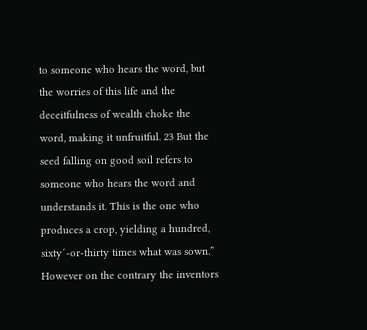to someone who hears the word, but the worries of this life and the deceitfulness of wealth choke the word, making it unfruitful. 23 But the seed falling on good soil refers to someone who hears the word and understands it. This is the one who produces a crop, yielding a hundred, sixty´-or-thirty times what was sown.”
However on the contrary the inventors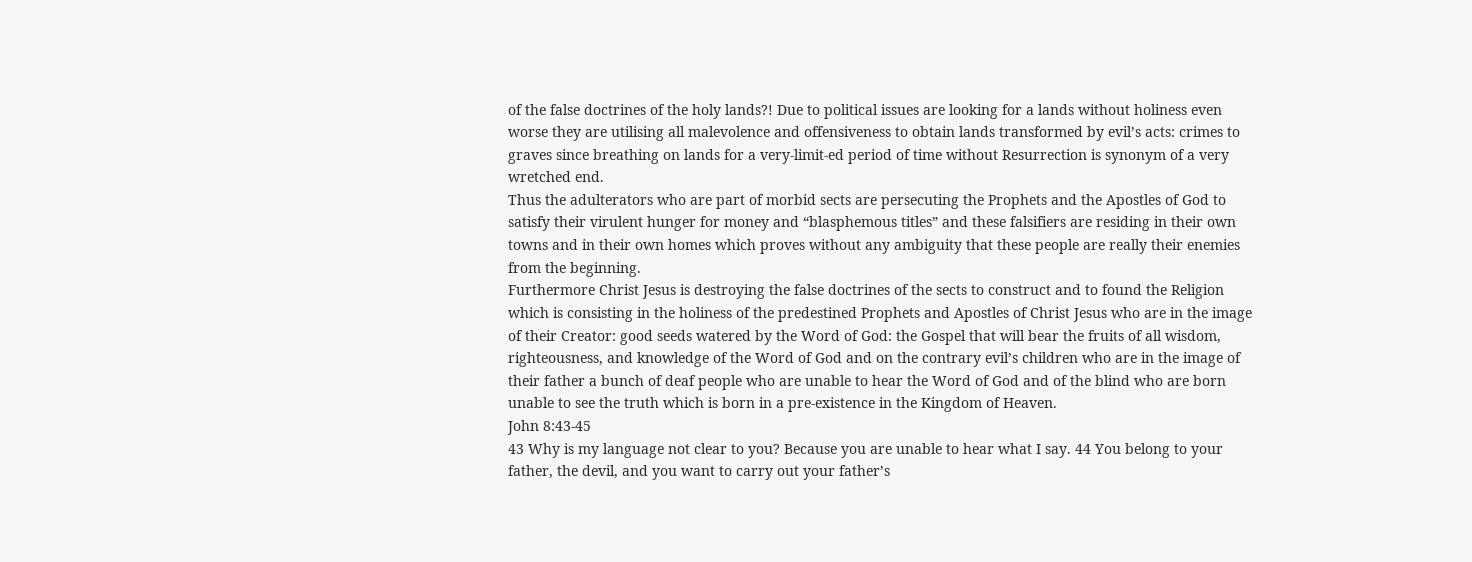of the false doctrines of the holy lands?! Due to political issues are looking for a lands without holiness even worse they are utilising all malevolence and offensiveness to obtain lands transformed by evil’s acts: crimes to graves since breathing on lands for a very-limit-ed period of time without Resurrection is synonym of a very wretched end.
Thus the adulterators who are part of morbid sects are persecuting the Prophets and the Apostles of God to satisfy their virulent hunger for money and “blasphemous titles” and these falsifiers are residing in their own towns and in their own homes which proves without any ambiguity that these people are really their enemies from the beginning.
Furthermore Christ Jesus is destroying the false doctrines of the sects to construct and to found the Religion which is consisting in the holiness of the predestined Prophets and Apostles of Christ Jesus who are in the image of their Creator: good seeds watered by the Word of God: the Gospel that will bear the fruits of all wisdom, righteousness, and knowledge of the Word of God and on the contrary evil’s children who are in the image of their father a bunch of deaf people who are unable to hear the Word of God and of the blind who are born unable to see the truth which is born in a pre-existence in the Kingdom of Heaven.
John 8:43-45
43 Why is my language not clear to you? Because you are unable to hear what I say. 44 You belong to your father, the devil, and you want to carry out your father’s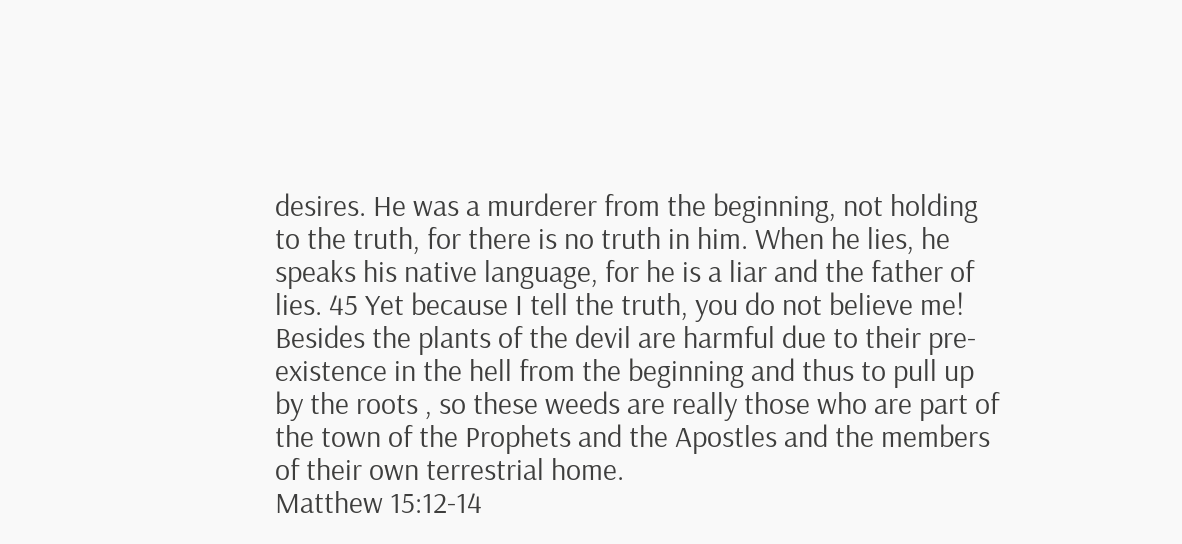desires. He was a murderer from the beginning, not holding to the truth, for there is no truth in him. When he lies, he speaks his native language, for he is a liar and the father of lies. 45 Yet because I tell the truth, you do not believe me!
Besides the plants of the devil are harmful due to their pre-existence in the hell from the beginning and thus to pull up by the roots , so these weeds are really those who are part of the town of the Prophets and the Apostles and the members of their own terrestrial home.
Matthew 15:12-14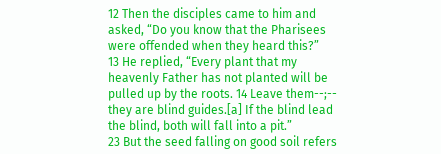12 Then the disciples came to him and asked, “Do you know that the Pharisees were offended when they heard this?”
13 He replied, “Every plant that my heavenly Father has not planted will be pulled up by the roots. 14 Leave them--;-- they are blind guides.[a] If the blind lead the blind, both will fall into a pit.”
23 But the seed falling on good soil refers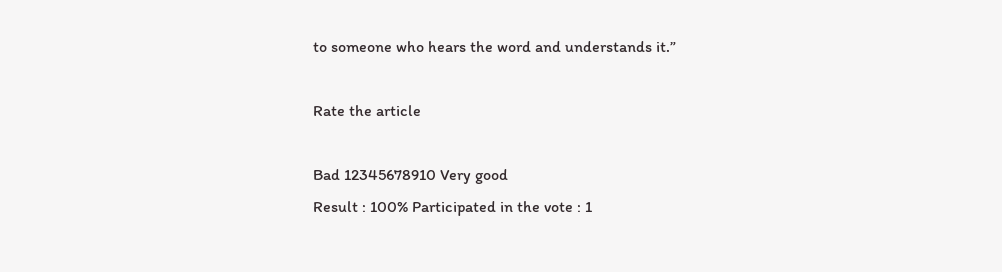to someone who hears the word and understands it.”

Rate the article

Bad 12345678910 Very good
Result : 100% Participated in the vote : 1